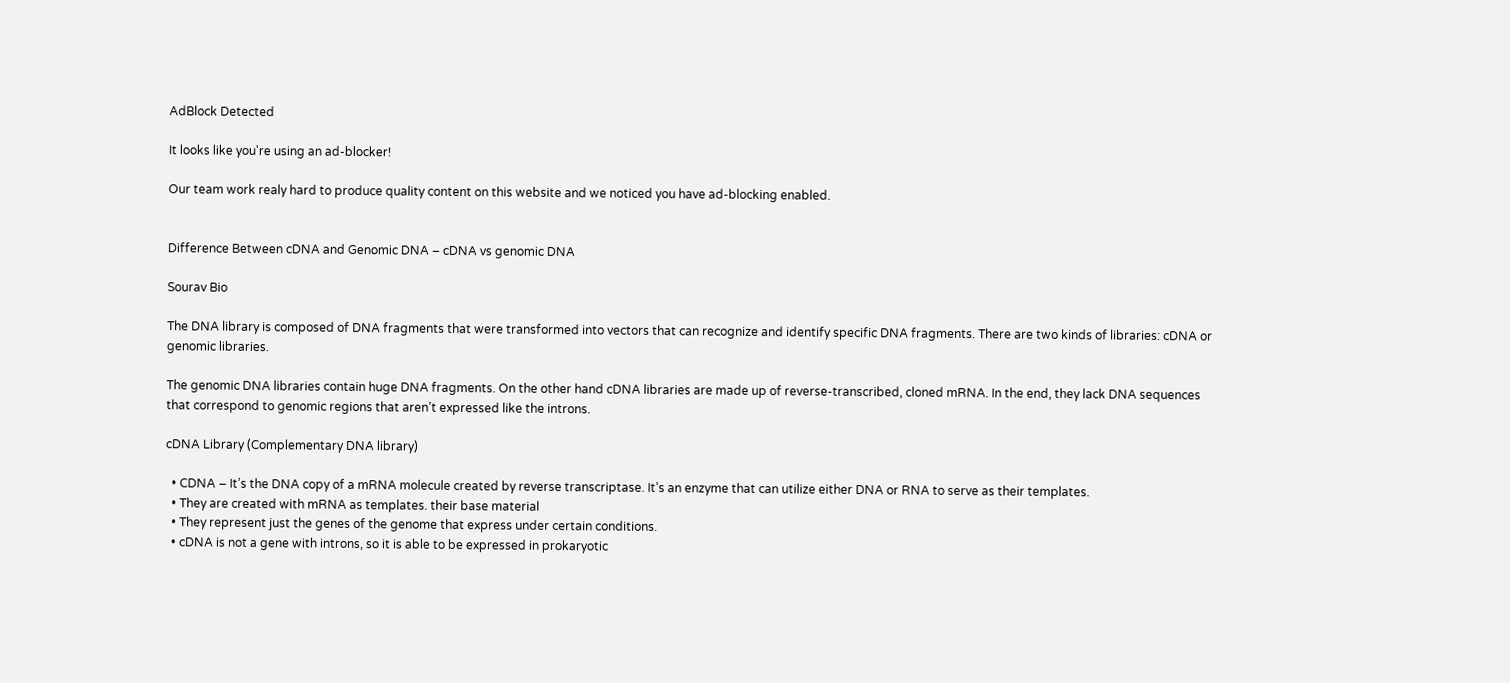AdBlock Detected

It looks like you're using an ad-blocker!

Our team work realy hard to produce quality content on this website and we noticed you have ad-blocking enabled.


Difference Between cDNA and Genomic DNA – cDNA vs genomic DNA

Sourav Bio

The DNA library is composed of DNA fragments that were transformed into vectors that can recognize and identify specific DNA fragments. There are two kinds of libraries: cDNA or genomic libraries.

The genomic DNA libraries contain huge DNA fragments. On the other hand cDNA libraries are made up of reverse-transcribed, cloned mRNA. In the end, they lack DNA sequences that correspond to genomic regions that aren’t expressed like the introns.

cDNA Library (Complementary DNA library)

  • CDNA – It’s the DNA copy of a mRNA molecule created by reverse transcriptase. It’s an enzyme that can utilize either DNA or RNA to serve as their templates.
  • They are created with mRNA as templates. their base material
  • They represent just the genes of the genome that express under certain conditions.
  • cDNA is not a gene with introns, so it is able to be expressed in prokaryotic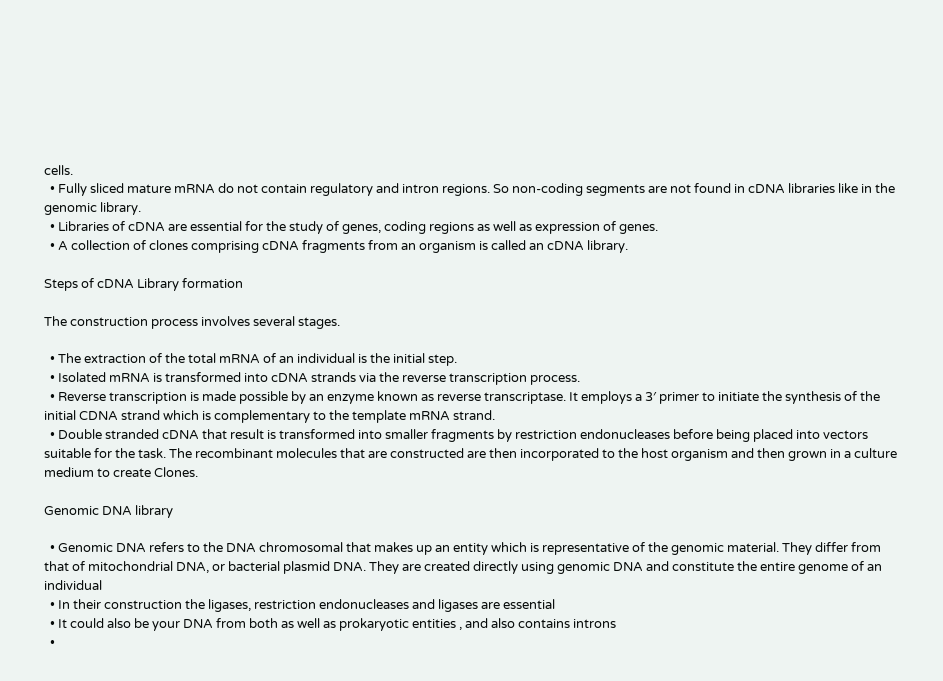cells.
  • Fully sliced mature mRNA do not contain regulatory and intron regions. So non-coding segments are not found in cDNA libraries like in the genomic library.
  • Libraries of cDNA are essential for the study of genes, coding regions as well as expression of genes.
  • A collection of clones comprising cDNA fragments from an organism is called an cDNA library.

Steps of cDNA Library formation

The construction process involves several stages.

  • The extraction of the total mRNA of an individual is the initial step.
  • Isolated mRNA is transformed into cDNA strands via the reverse transcription process.
  • Reverse transcription is made possible by an enzyme known as reverse transcriptase. It employs a 3′ primer to initiate the synthesis of the initial CDNA strand which is complementary to the template mRNA strand.
  • Double stranded cDNA that result is transformed into smaller fragments by restriction endonucleases before being placed into vectors suitable for the task. The recombinant molecules that are constructed are then incorporated to the host organism and then grown in a culture medium to create Clones.

Genomic DNA library

  • Genomic DNA refers to the DNA chromosomal that makes up an entity which is representative of the genomic material. They differ from that of mitochondrial DNA, or bacterial plasmid DNA. They are created directly using genomic DNA and constitute the entire genome of an individual
  • In their construction the ligases, restriction endonucleases and ligases are essential
  • It could also be your DNA from both as well as prokaryotic entities , and also contains introns
  •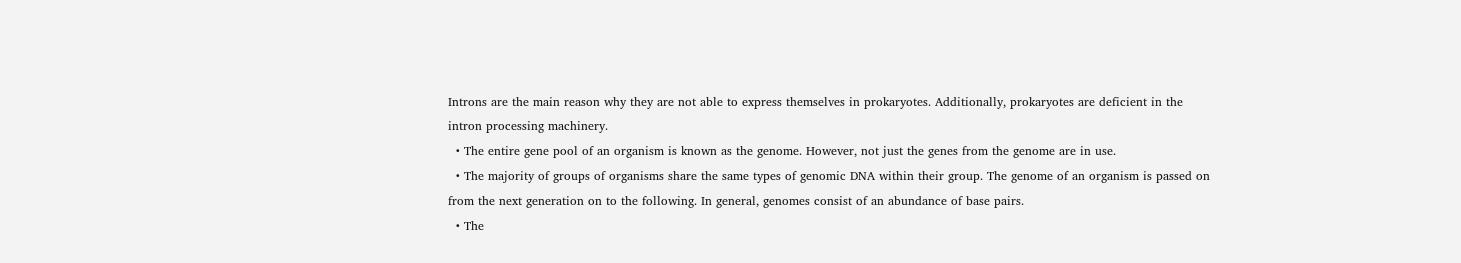Introns are the main reason why they are not able to express themselves in prokaryotes. Additionally, prokaryotes are deficient in the intron processing machinery.
  • The entire gene pool of an organism is known as the genome. However, not just the genes from the genome are in use.
  • The majority of groups of organisms share the same types of genomic DNA within their group. The genome of an organism is passed on from the next generation on to the following. In general, genomes consist of an abundance of base pairs.
  • The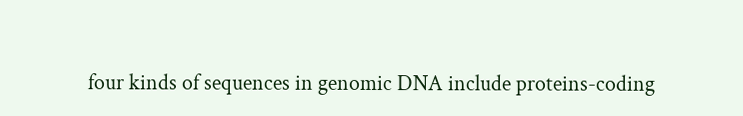four kinds of sequences in genomic DNA include proteins-coding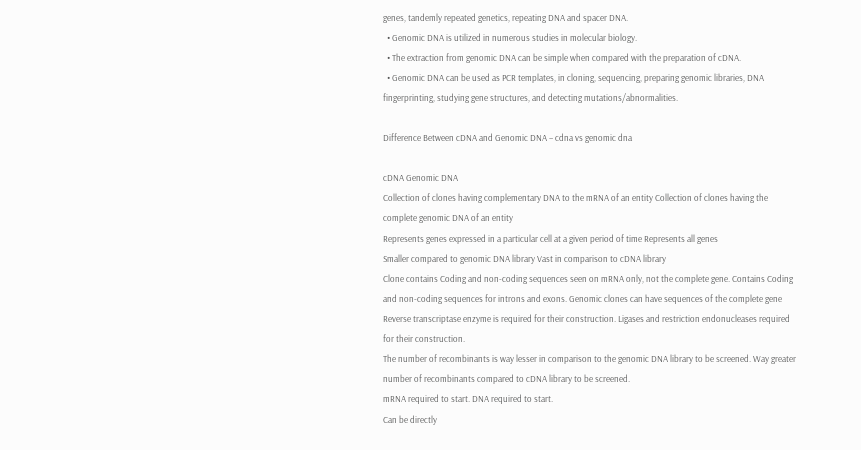genes, tandemly repeated genetics, repeating DNA and spacer DNA.
  • Genomic DNA is utilized in numerous studies in molecular biology.
  • The extraction from genomic DNA can be simple when compared with the preparation of cDNA.
  • Genomic DNA can be used as PCR templates, in cloning, sequencing, preparing genomic libraries, DNA fingerprinting, studying gene structures, and detecting mutations/abnormalities.

Difference Between cDNA and Genomic DNA – cdna vs genomic dna

cDNA Genomic DNA
Collection of clones having complementary DNA to the mRNA of an entity Collection of clones having the complete genomic DNA of an entity
Represents genes expressed in a particular cell at a given period of time Represents all genes
Smaller compared to genomic DNA library Vast in comparison to cDNA library
Clone contains Coding and non-coding sequences seen on mRNA only, not the complete gene. Contains Coding and non-coding sequences for introns and exons. Genomic clones can have sequences of the complete gene
Reverse transcriptase enzyme is required for their construction. Ligases and restriction endonucleases required for their construction.
The number of recombinants is way lesser in comparison to the genomic DNA library to be screened. Way greater number of recombinants compared to cDNA library to be screened.
mRNA required to start. DNA required to start.
Can be directly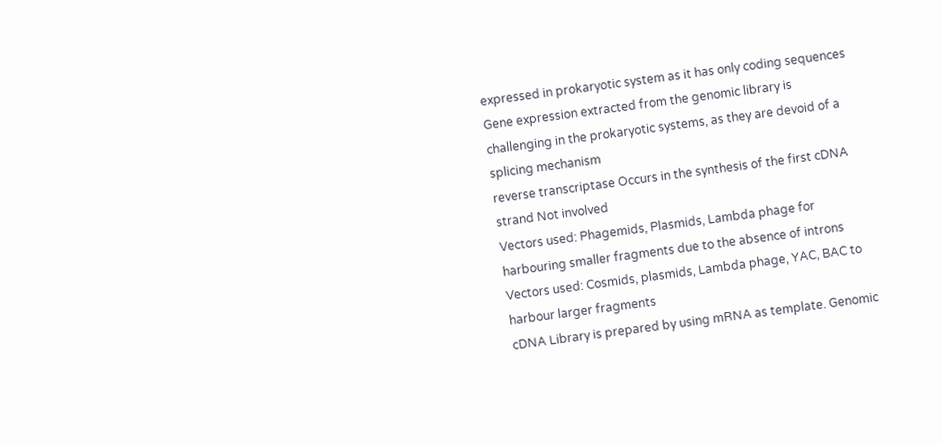expressed in prokaryotic system as it has only coding sequences Gene expression extracted from the genomic library is challenging in the prokaryotic systems, as they are devoid of a splicing mechanism
reverse transcriptase Occurs in the synthesis of the first cDNA strand Not involved
Vectors used: Phagemids, Plasmids, Lambda phage for harbouring smaller fragments due to the absence of introns Vectors used: Cosmids, plasmids, Lambda phage, YAC, BAC to harbour larger fragments
cDNA Library is prepared by using mRNA as template. Genomic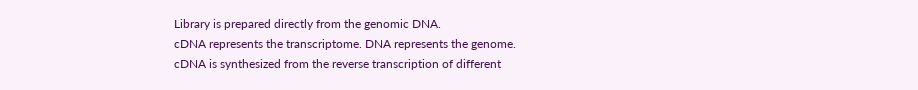Library is prepared directly from the genomic DNA.
cDNA represents the transcriptome. DNA represents the genome.
cDNA is synthesized from the reverse transcription of different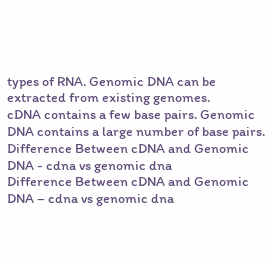types of RNA. Genomic DNA can be extracted from existing genomes.
cDNA contains a few base pairs. Genomic DNA contains a large number of base pairs.
Difference Between cDNA and Genomic DNA - cdna vs genomic dna
Difference Between cDNA and Genomic DNA – cdna vs genomic dna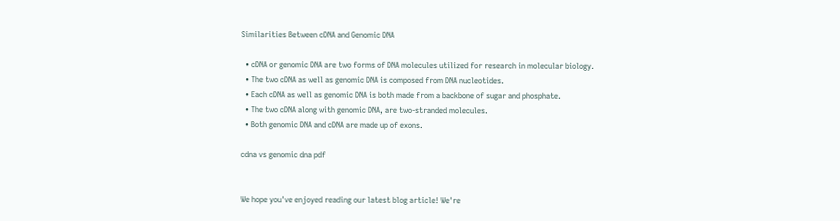Similarities Between cDNA and Genomic DNA

  • cDNA or genomic DNA are two forms of DNA molecules utilized for research in molecular biology.
  • The two cDNA as well as genomic DNA is composed from DNA nucleotides.
  • Each cDNA as well as genomic DNA is both made from a backbone of sugar and phosphate.
  • The two cDNA along with genomic DNA, are two-stranded molecules.
  • Both genomic DNA and cDNA are made up of exons.

cdna vs genomic dna pdf


We hope you've enjoyed reading our latest blog article! We're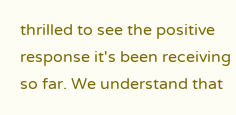thrilled to see the positive response it's been receiving so far. We understand that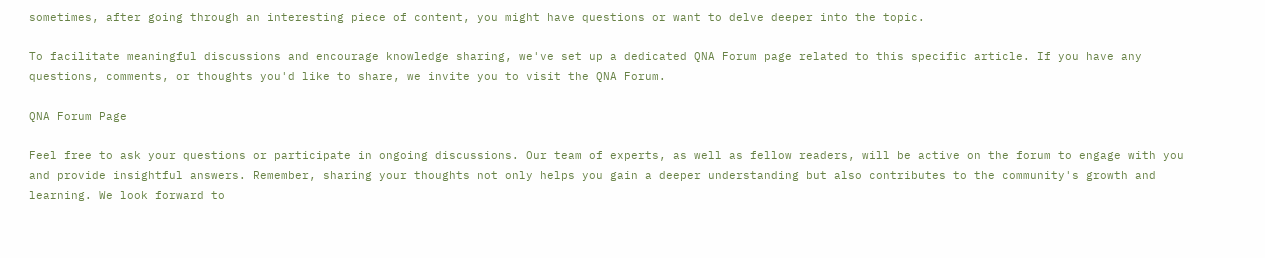sometimes, after going through an interesting piece of content, you might have questions or want to delve deeper into the topic.

To facilitate meaningful discussions and encourage knowledge sharing, we've set up a dedicated QNA Forum page related to this specific article. If you have any questions, comments, or thoughts you'd like to share, we invite you to visit the QNA Forum.

QNA Forum Page

Feel free to ask your questions or participate in ongoing discussions. Our team of experts, as well as fellow readers, will be active on the forum to engage with you and provide insightful answers. Remember, sharing your thoughts not only helps you gain a deeper understanding but also contributes to the community's growth and learning. We look forward to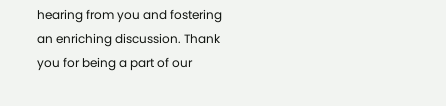hearing from you and fostering an enriching discussion. Thank you for being a part of our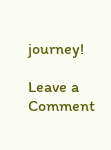journey!

Leave a Comment